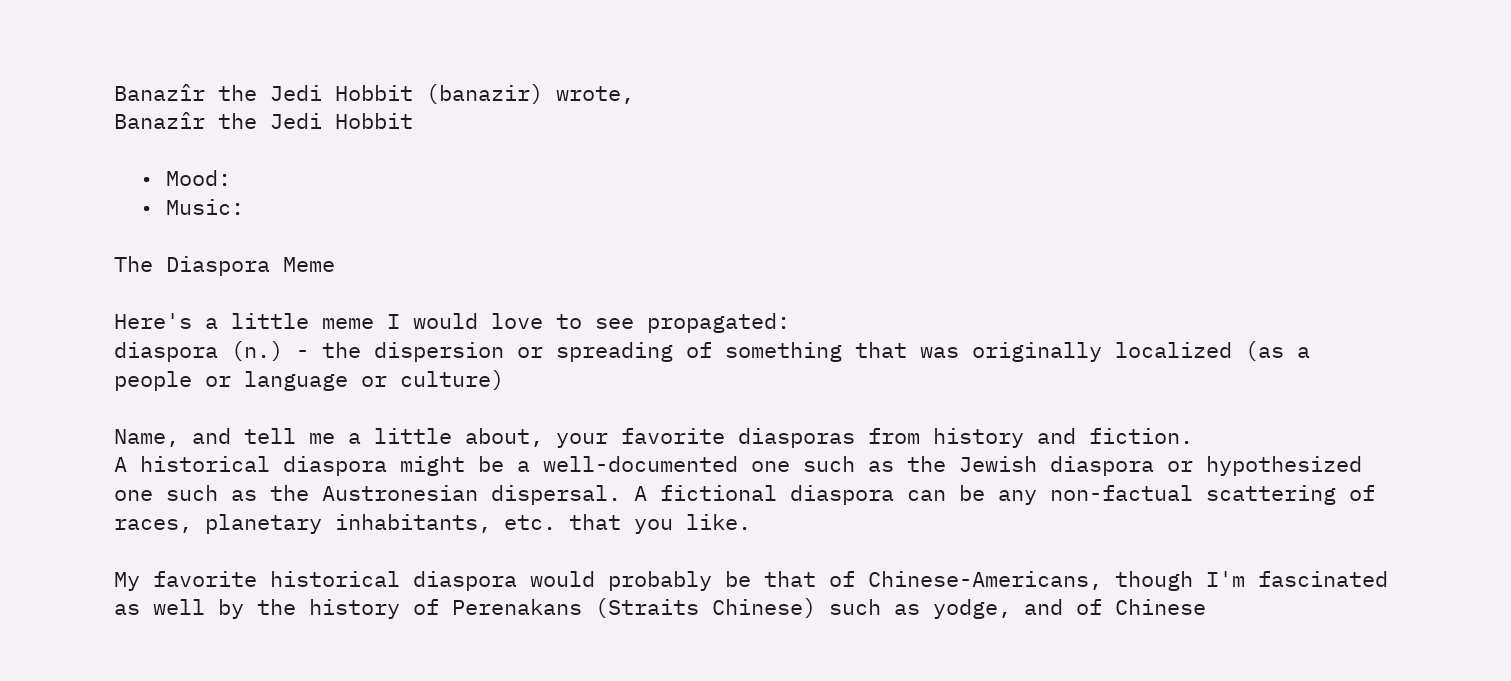Banazîr the Jedi Hobbit (banazir) wrote,
Banazîr the Jedi Hobbit

  • Mood:
  • Music:

The Diaspora Meme

Here's a little meme I would love to see propagated:
diaspora (n.) - the dispersion or spreading of something that was originally localized (as a people or language or culture)

Name, and tell me a little about, your favorite diasporas from history and fiction.
A historical diaspora might be a well-documented one such as the Jewish diaspora or hypothesized one such as the Austronesian dispersal. A fictional diaspora can be any non-factual scattering of races, planetary inhabitants, etc. that you like.

My favorite historical diaspora would probably be that of Chinese-Americans, though I'm fascinated as well by the history of Perenakans (Straits Chinese) such as yodge, and of Chinese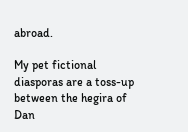abroad.

My pet fictional diasporas are a toss-up between the hegira of Dan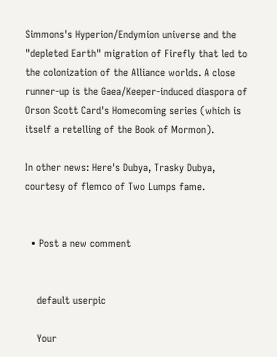Simmons's Hyperion/Endymion universe and the "depleted Earth" migration of Firefly that led to the colonization of the Alliance worlds. A close runner-up is the Gaea/Keeper-induced diaspora of Orson Scott Card's Homecoming series (which is itself a retelling of the Book of Mormon).

In other news: Here's Dubya, Trasky Dubya, courtesy of flemco of Two Lumps fame.


  • Post a new comment


    default userpic

    Your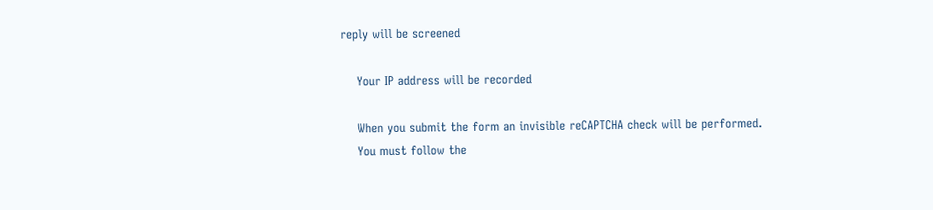reply will be screened

    Your IP address will be recorded

    When you submit the form an invisible reCAPTCHA check will be performed.
    You must follow the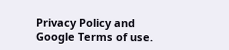Privacy Policy and Google Terms of use.